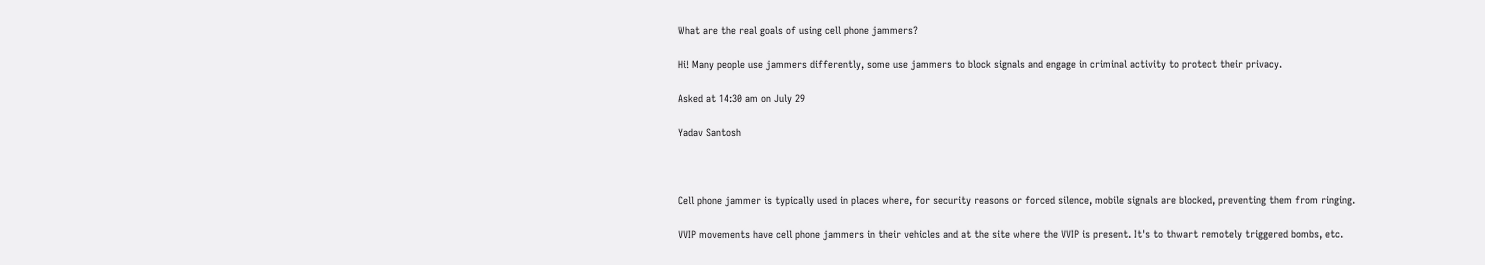What are the real goals of using cell phone jammers?

Hi! Many people use jammers differently, some use jammers to block signals and engage in criminal activity to protect their privacy.

Asked at 14:30 am on July 29

Yadav Santosh



Cell phone jammer is typically used in places where, for security reasons or forced silence, mobile signals are blocked, preventing them from ringing.

VVIP movements have cell phone jammers in their vehicles and at the site where the VVIP is present. It's to thwart remotely triggered bombs, etc.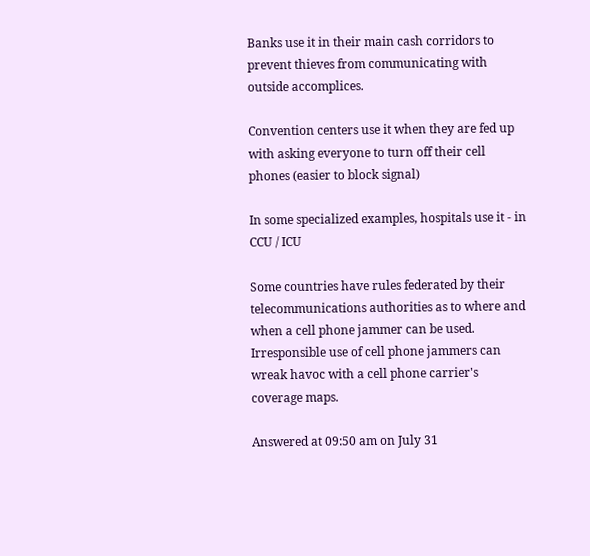Banks use it in their main cash corridors to prevent thieves from communicating with outside accomplices.

Convention centers use it when they are fed up with asking everyone to turn off their cell phones (easier to block signal)

In some specialized examples, hospitals use it - in CCU / ICU

Some countries have rules federated by their telecommunications authorities as to where and when a cell phone jammer can be used. Irresponsible use of cell phone jammers can wreak havoc with a cell phone carrier's coverage maps.

Answered at 09:50 am on July 31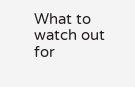What to watch out for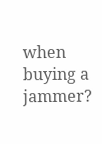when buying a jammer?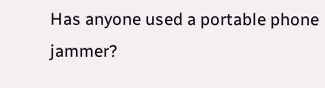Has anyone used a portable phone jammer?